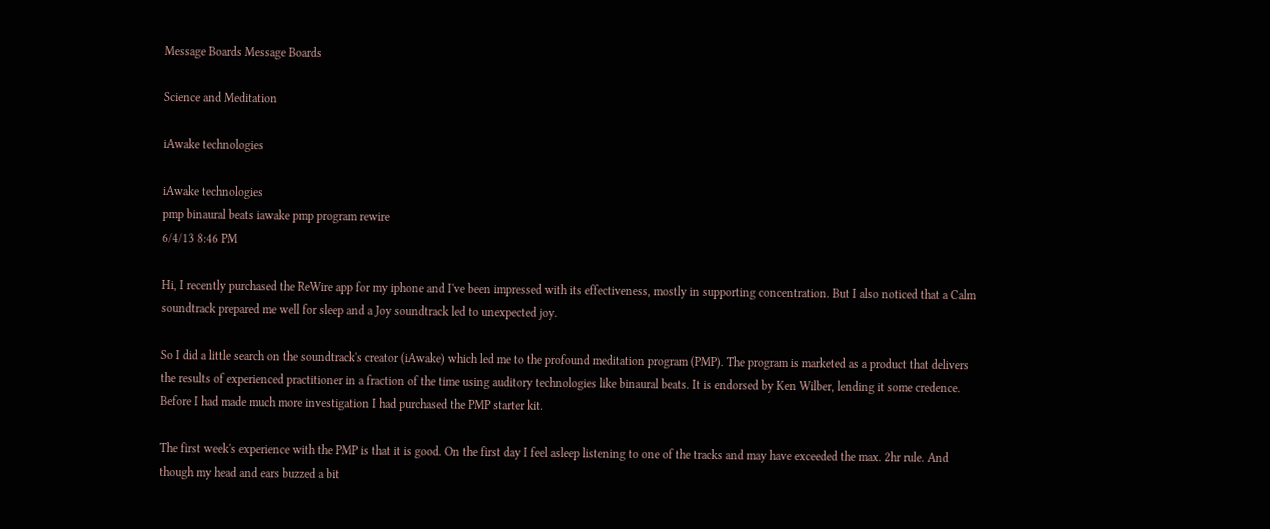Message Boards Message Boards

Science and Meditation

iAwake technologies

iAwake technologies
pmp binaural beats iawake pmp program rewire
6/4/13 8:46 PM

Hi, I recently purchased the ReWire app for my iphone and I've been impressed with its effectiveness, mostly in supporting concentration. But I also noticed that a Calm soundtrack prepared me well for sleep and a Joy soundtrack led to unexpected joy.

So I did a little search on the soundtrack's creator (iAwake) which led me to the profound meditation program (PMP). The program is marketed as a product that delivers the results of experienced practitioner in a fraction of the time using auditory technologies like binaural beats. It is endorsed by Ken Wilber, lending it some credence. Before I had made much more investigation I had purchased the PMP starter kit.

The first week's experience with the PMP is that it is good. On the first day I feel asleep listening to one of the tracks and may have exceeded the max. 2hr rule. And though my head and ears buzzed a bit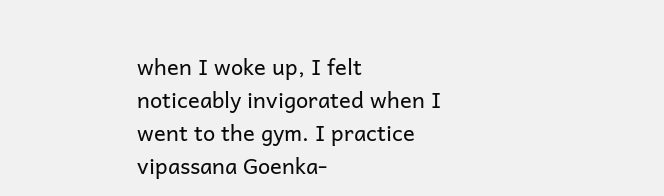when I woke up, I felt noticeably invigorated when I went to the gym. I practice vipassana Goenka-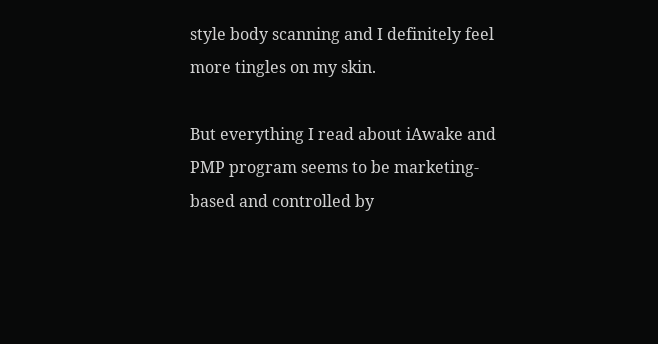style body scanning and I definitely feel more tingles on my skin.

But everything I read about iAwake and PMP program seems to be marketing-based and controlled by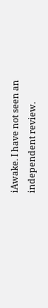iAwake. I have not seen an independent review.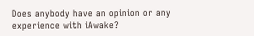Does anybody have an opinion or any experience with iAwake?